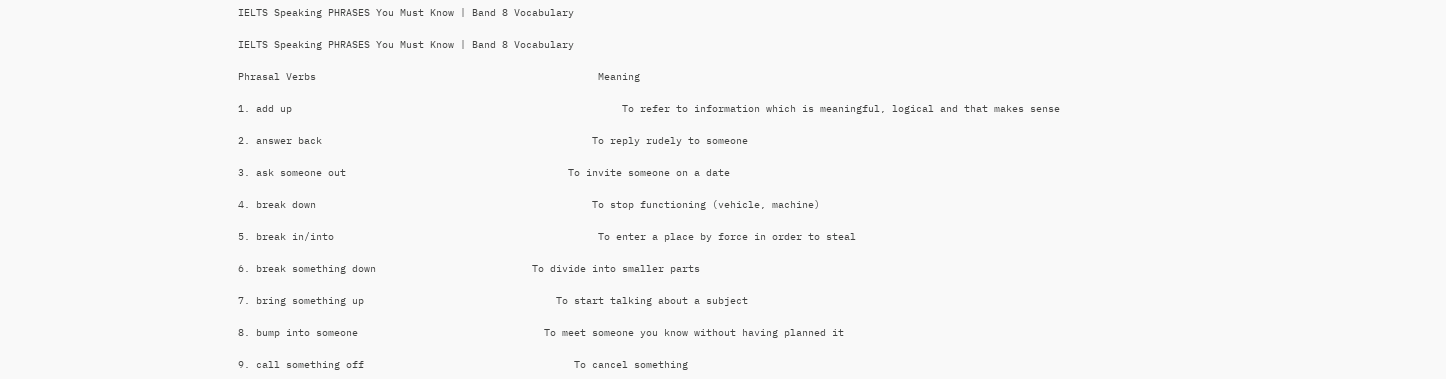IELTS Speaking PHRASES You Must Know | Band 8 Vocabulary

IELTS Speaking PHRASES You Must Know | Band 8 Vocabulary

Phrasal Verbs                                               Meaning

1. add up                                                       To refer to information which is meaningful, logical and that makes sense

2. answer back                                             To reply rudely to someone

3. ask someone out                                     To invite someone on a date

4. break down                                              To stop functioning (vehicle, machine)

5. break in/into                                            To enter a place by force in order to steal

6. break something down                          To divide into smaller parts

7. bring something up                                To start talking about a subject

8. bump into someone                               To meet someone you know without having planned it

9. call something off                                   To cancel something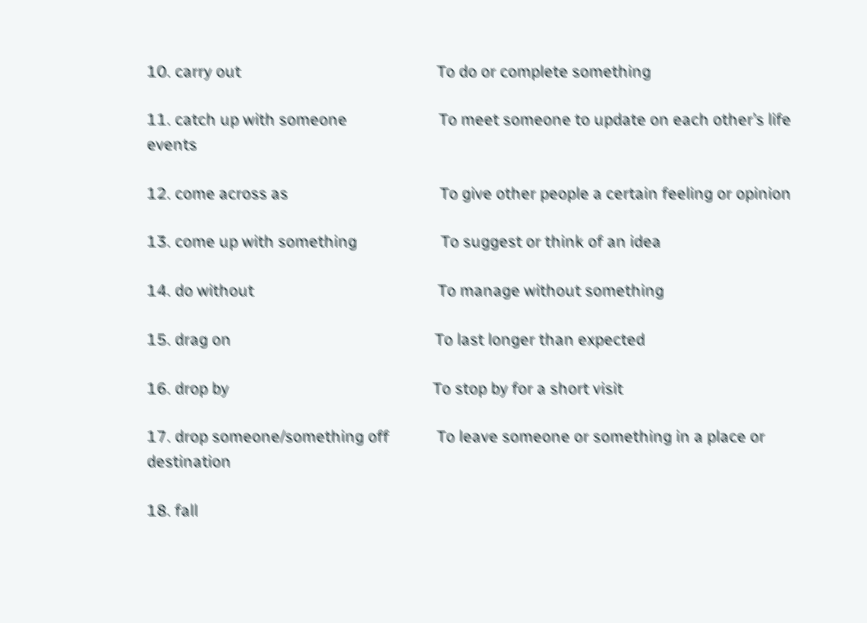10. carry out                                                 To do or complete something

11. catch up with someone                       To meet someone to update on each other’s life events

12. come across as                                      To give other people a certain feeling or opinion

13. come up with something                     To suggest or think of an idea

14. do without                                              To manage without something

15. drag on                                                   To last longer than expected

16. drop by                                                   To stop by for a short visit

17. drop someone/something off            To leave someone or something in a place or destination

18. fall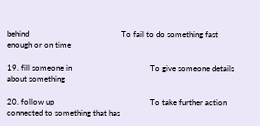behind                                              To fail to do something fast enough or on time

19. fill someone in                                       To give someone details about something

20. follow up                                                To take further action connected to something that has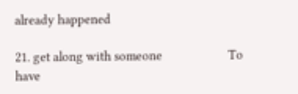already happened

21. get along with someone                      To have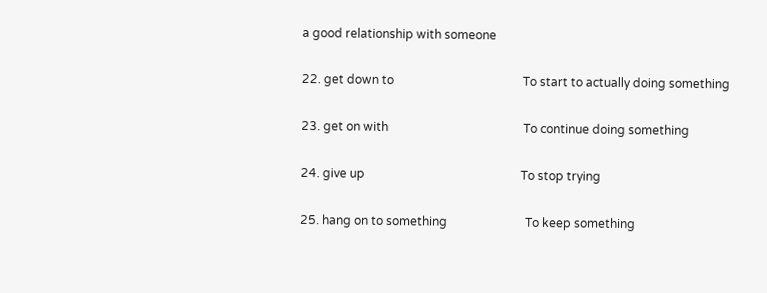a good relationship with someone

22. get down to                                           To start to actually doing something

23. get on with                                             To continue doing something

24. give up                                                    To stop trying

25. hang on to something                          To keep something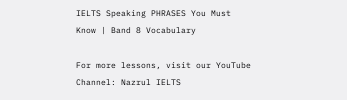IELTS Speaking PHRASES You Must Know | Band 8 Vocabulary

For more lessons, visit our YouTube Channel: Nazrul IELTS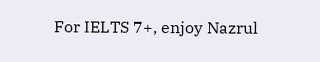For IELTS 7+, enjoy Nazrul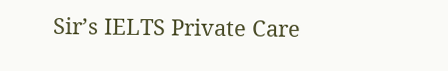Sir’s IELTS Private Care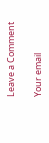Leave a Comment

Your email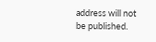address will not be published.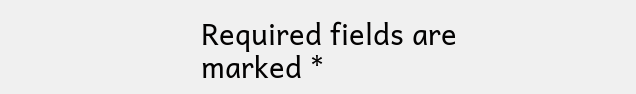Required fields are marked *